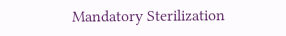Mandatory Sterilization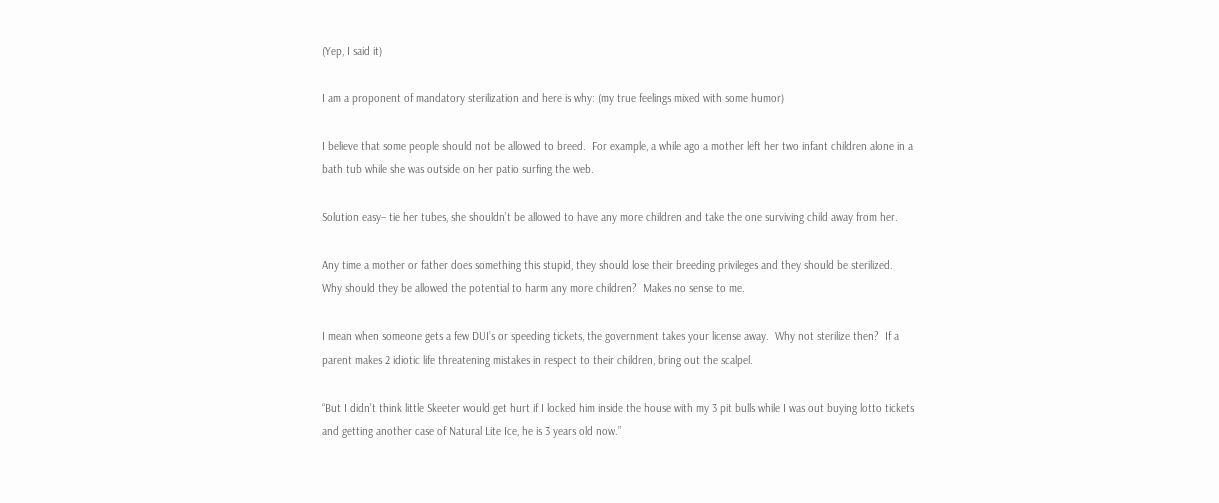(Yep, I said it)

I am a proponent of mandatory sterilization and here is why: (my true feelings mixed with some humor)

I believe that some people should not be allowed to breed.  For example, a while ago a mother left her two infant children alone in a bath tub while she was outside on her patio surfing the web.

Solution easy– tie her tubes, she shouldn’t be allowed to have any more children and take the one surviving child away from her.

Any time a mother or father does something this stupid, they should lose their breeding privileges and they should be sterilized.  Why should they be allowed the potential to harm any more children?  Makes no sense to me.

I mean when someone gets a few DUI’s or speeding tickets, the government takes your license away.  Why not sterilize then?  If a parent makes 2 idiotic life threatening mistakes in respect to their children, bring out the scalpel.

“But I didn’t think little Skeeter would get hurt if I locked him inside the house with my 3 pit bulls while I was out buying lotto tickets and getting another case of Natural Lite Ice, he is 3 years old now.”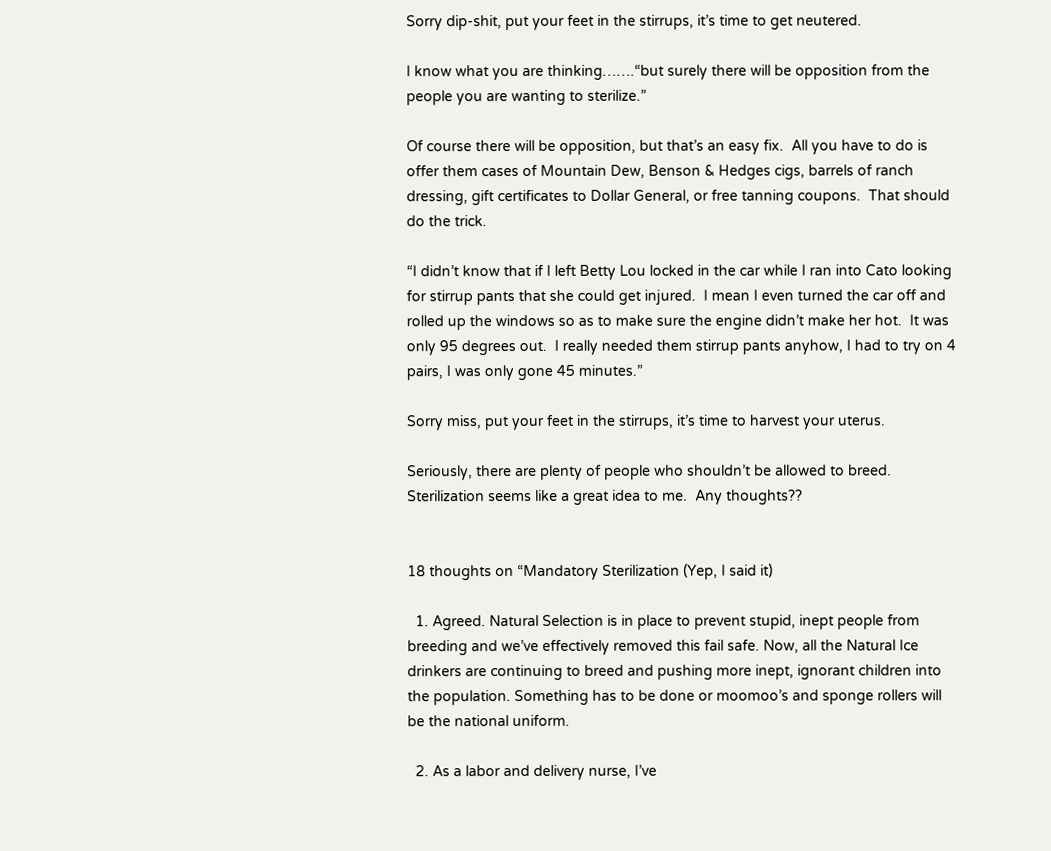Sorry dip-shit, put your feet in the stirrups, it’s time to get neutered.

I know what you are thinking…….“but surely there will be opposition from the people you are wanting to sterilize.”

Of course there will be opposition, but that’s an easy fix.  All you have to do is offer them cases of Mountain Dew, Benson & Hedges cigs, barrels of ranch dressing, gift certificates to Dollar General, or free tanning coupons.  That should do the trick.

“I didn’t know that if I left Betty Lou locked in the car while I ran into Cato looking for stirrup pants that she could get injured.  I mean I even turned the car off and rolled up the windows so as to make sure the engine didn’t make her hot.  It was only 95 degrees out.  I really needed them stirrup pants anyhow, I had to try on 4 pairs, I was only gone 45 minutes.”

Sorry miss, put your feet in the stirrups, it’s time to harvest your uterus.

Seriously, there are plenty of people who shouldn’t be allowed to breed.  Sterilization seems like a great idea to me.  Any thoughts??


18 thoughts on “Mandatory Sterilization (Yep, I said it)

  1. Agreed. Natural Selection is in place to prevent stupid, inept people from breeding and we’ve effectively removed this fail safe. Now, all the Natural Ice drinkers are continuing to breed and pushing more inept, ignorant children into the population. Something has to be done or moomoo’s and sponge rollers will be the national uniform.

  2. As a labor and delivery nurse, I’ve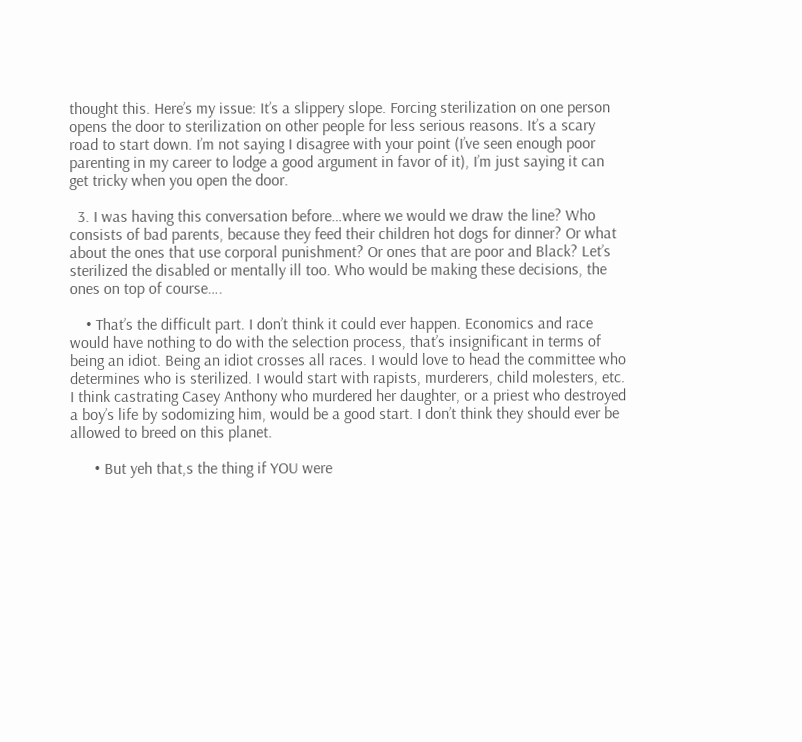thought this. Here’s my issue: It’s a slippery slope. Forcing sterilization on one person opens the door to sterilization on other people for less serious reasons. It’s a scary road to start down. I’m not saying I disagree with your point (I’ve seen enough poor parenting in my career to lodge a good argument in favor of it), I’m just saying it can get tricky when you open the door.

  3. I was having this conversation before…where we would we draw the line? Who consists of bad parents, because they feed their children hot dogs for dinner? Or what about the ones that use corporal punishment? Or ones that are poor and Black? Let’s sterilized the disabled or mentally ill too. Who would be making these decisions, the ones on top of course….

    • That’s the difficult part. I don’t think it could ever happen. Economics and race would have nothing to do with the selection process, that’s insignificant in terms of being an idiot. Being an idiot crosses all races. I would love to head the committee who determines who is sterilized. I would start with rapists, murderers, child molesters, etc. I think castrating Casey Anthony who murdered her daughter, or a priest who destroyed a boy’s life by sodomizing him, would be a good start. I don’t think they should ever be allowed to breed on this planet.

      • But yeh that,s the thing if YOU were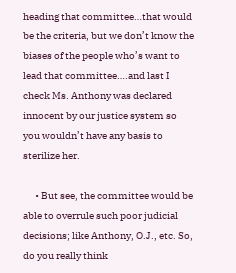heading that committee…that would be the criteria, but we don’t know the biases of the people who’s want to lead that committee….and last I check Ms. Anthony was declared innocent by our justice system so you wouldn’t have any basis to sterilize her.

      • But see, the committee would be able to overrule such poor judicial decisions; like Anthony, O.J., etc. So, do you really think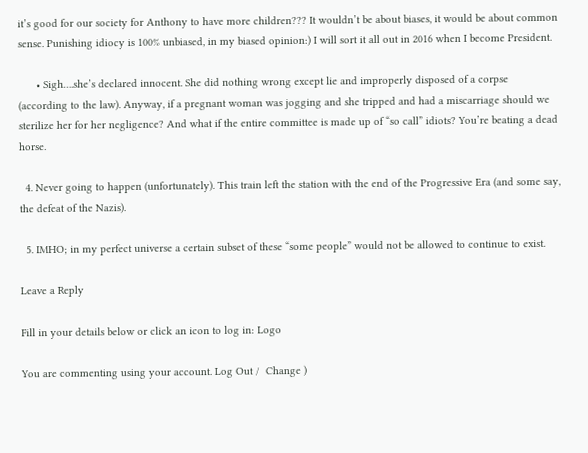it’s good for our society for Anthony to have more children??? It wouldn’t be about biases, it would be about common sense. Punishing idiocy is 100% unbiased, in my biased opinion:) I will sort it all out in 2016 when I become President.

      • Sigh….she’s declared innocent. She did nothing wrong except lie and improperly disposed of a corpse (according to the law). Anyway, if a pregnant woman was jogging and she tripped and had a miscarriage should we sterilize her for her negligence? And what if the entire committee is made up of “so call” idiots? You’re beating a dead horse.

  4. Never going to happen (unfortunately). This train left the station with the end of the Progressive Era (and some say, the defeat of the Nazis).

  5. IMHO; in my perfect universe a certain subset of these “some people” would not be allowed to continue to exist.

Leave a Reply

Fill in your details below or click an icon to log in: Logo

You are commenting using your account. Log Out /  Change )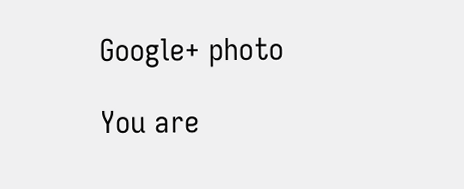Google+ photo

You are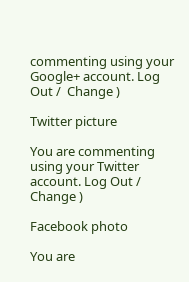commenting using your Google+ account. Log Out /  Change )

Twitter picture

You are commenting using your Twitter account. Log Out /  Change )

Facebook photo

You are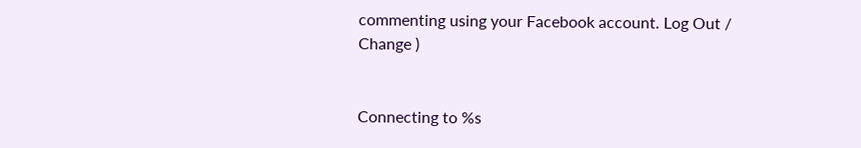commenting using your Facebook account. Log Out /  Change )


Connecting to %s